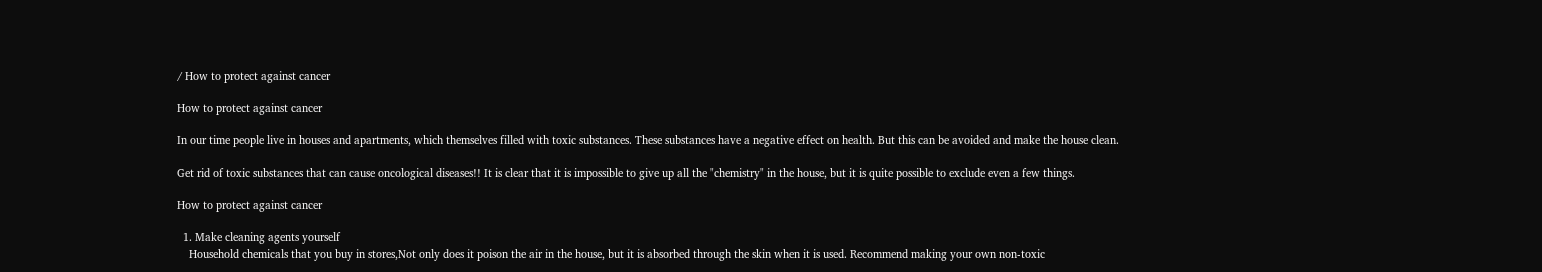/ How to protect against cancer

How to protect against cancer

In our time people live in houses and apartments, which themselves filled with toxic substances. These substances have a negative effect on health. But this can be avoided and make the house clean.

Get rid of toxic substances that can cause oncological diseases!! It is clear that it is impossible to give up all the "chemistry" in the house, but it is quite possible to exclude even a few things.

How to protect against cancer

  1. Make cleaning agents yourself
    Household chemicals that you buy in stores,Not only does it poison the air in the house, but it is absorbed through the skin when it is used. Recommend making your own non-toxic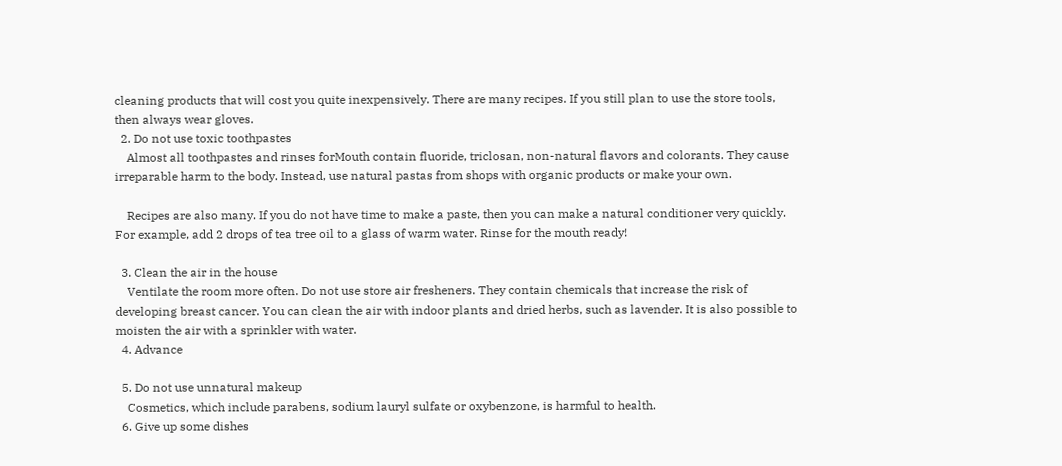cleaning products that will cost you quite inexpensively. There are many recipes. If you still plan to use the store tools, then always wear gloves.
  2. Do not use toxic toothpastes
    Almost all toothpastes and rinses forMouth contain fluoride, triclosan, non-natural flavors and colorants. They cause irreparable harm to the body. Instead, use natural pastas from shops with organic products or make your own.

    Recipes are also many. If you do not have time to make a paste, then you can make a natural conditioner very quickly. For example, add 2 drops of tea tree oil to a glass of warm water. Rinse for the mouth ready!

  3. Clean the air in the house
    Ventilate the room more often. Do not use store air fresheners. They contain chemicals that increase the risk of developing breast cancer. You can clean the air with indoor plants and dried herbs, such as lavender. It is also possible to moisten the air with a sprinkler with water.
  4. Advance

  5. Do not use unnatural makeup
    Cosmetics, which include parabens, sodium lauryl sulfate or oxybenzone, is harmful to health.
  6. Give up some dishes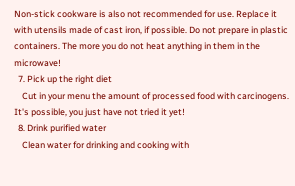Non-stick cookware is also not recommended for use. Replace it with utensils made of cast iron, if possible. Do not prepare in plastic containers. The more you do not heat anything in them in the microwave!
  7. Pick up the right diet
    Cut in your menu the amount of processed food with carcinogens. It's possible, you just have not tried it yet!
  8. Drink purified water
    Clean water for drinking and cooking with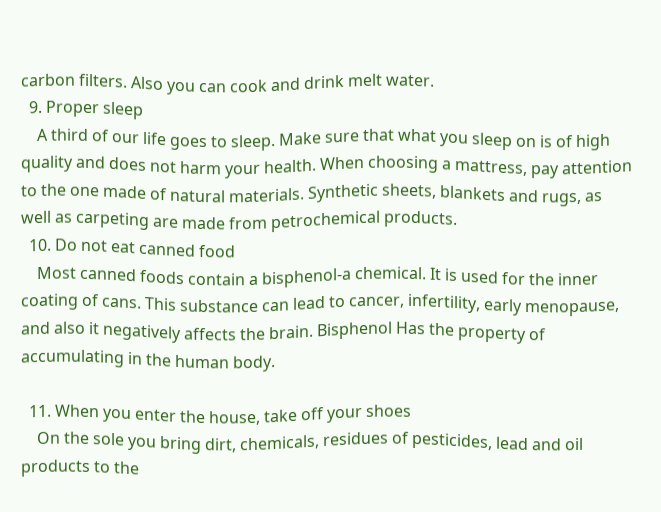carbon filters. Also you can cook and drink melt water.
  9. Proper sleep
    A third of our life goes to sleep. Make sure that what you sleep on is of high quality and does not harm your health. When choosing a mattress, pay attention to the one made of natural materials. Synthetic sheets, blankets and rugs, as well as carpeting are made from petrochemical products.
  10. Do not eat canned food
    Most canned foods contain a bisphenol-a chemical. It is used for the inner coating of cans. This substance can lead to cancer, infertility, early menopause, and also it negatively affects the brain. Bisphenol Has the property of accumulating in the human body.

  11. When you enter the house, take off your shoes
    On the sole you bring dirt, chemicals, residues of pesticides, lead and oil products to the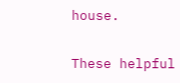house.

These helpful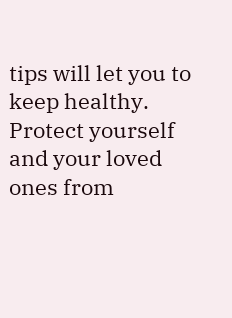tips will let you to keep healthy. Protect yourself and your loved ones from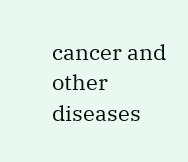cancer and other diseases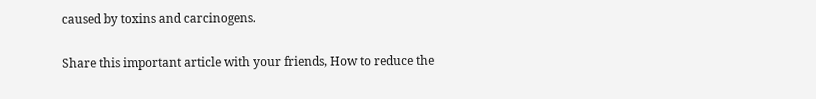caused by toxins and carcinogens.

Share this important article with your friends, How to reduce the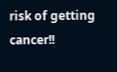risk of getting cancer!!